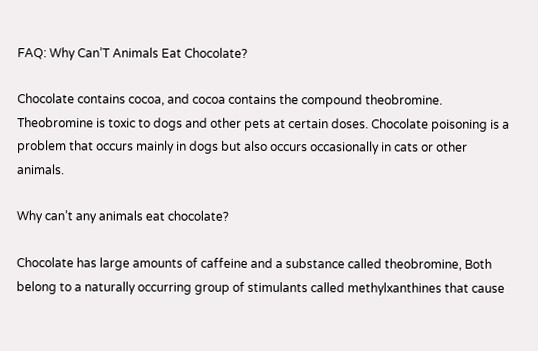FAQ: Why Can’T Animals Eat Chocolate?

Chocolate contains cocoa, and cocoa contains the compound theobromine. Theobromine is toxic to dogs and other pets at certain doses. Chocolate poisoning is a problem that occurs mainly in dogs but also occurs occasionally in cats or other animals.

Why can’t any animals eat chocolate?

Chocolate has large amounts of caffeine and a substance called theobromine, Both belong to a naturally occurring group of stimulants called methylxanthines that cause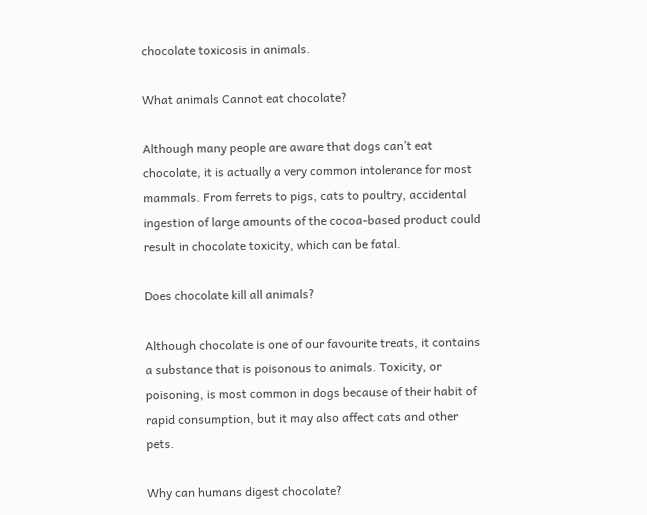chocolate toxicosis in animals.

What animals Cannot eat chocolate?

Although many people are aware that dogs can’t eat chocolate, it is actually a very common intolerance for most mammals. From ferrets to pigs, cats to poultry, accidental ingestion of large amounts of the cocoa-based product could result in chocolate toxicity, which can be fatal.

Does chocolate kill all animals?

Although chocolate is one of our favourite treats, it contains a substance that is poisonous to animals. Toxicity, or poisoning, is most common in dogs because of their habit of rapid consumption, but it may also affect cats and other pets.

Why can humans digest chocolate?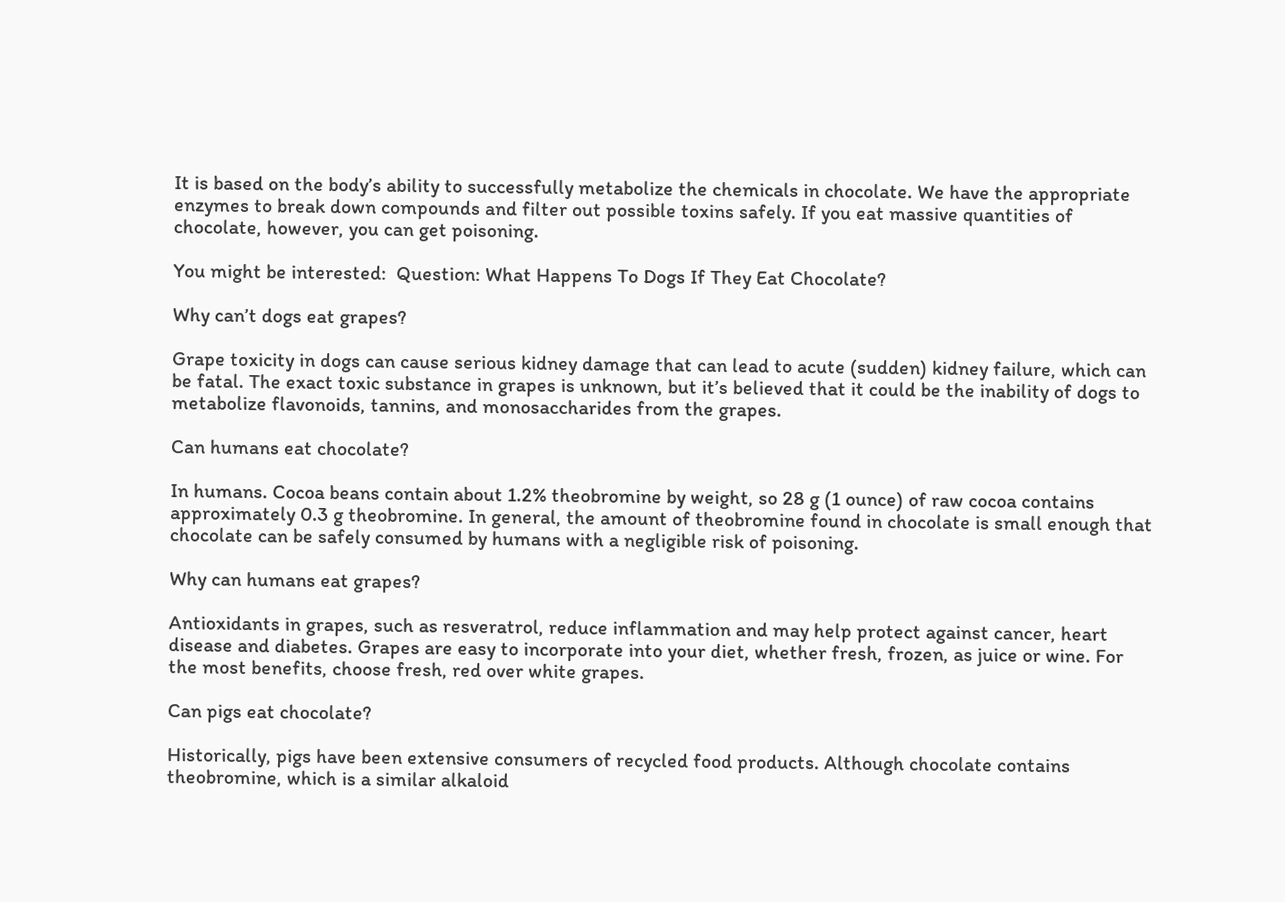It is based on the body’s ability to successfully metabolize the chemicals in chocolate. We have the appropriate enzymes to break down compounds and filter out possible toxins safely. If you eat massive quantities of chocolate, however, you can get poisoning.

You might be interested:  Question: What Happens To Dogs If They Eat Chocolate?

Why can’t dogs eat grapes?

Grape toxicity in dogs can cause serious kidney damage that can lead to acute (sudden) kidney failure, which can be fatal. The exact toxic substance in grapes is unknown, but it’s believed that it could be the inability of dogs to metabolize flavonoids, tannins, and monosaccharides from the grapes.

Can humans eat chocolate?

In humans. Cocoa beans contain about 1.2% theobromine by weight, so 28 g (1 ounce) of raw cocoa contains approximately 0.3 g theobromine. In general, the amount of theobromine found in chocolate is small enough that chocolate can be safely consumed by humans with a negligible risk of poisoning.

Why can humans eat grapes?

Antioxidants in grapes, such as resveratrol, reduce inflammation and may help protect against cancer, heart disease and diabetes. Grapes are easy to incorporate into your diet, whether fresh, frozen, as juice or wine. For the most benefits, choose fresh, red over white grapes.

Can pigs eat chocolate?

Historically, pigs have been extensive consumers of recycled food products. Although chocolate contains theobromine, which is a similar alkaloid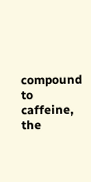compound to caffeine, the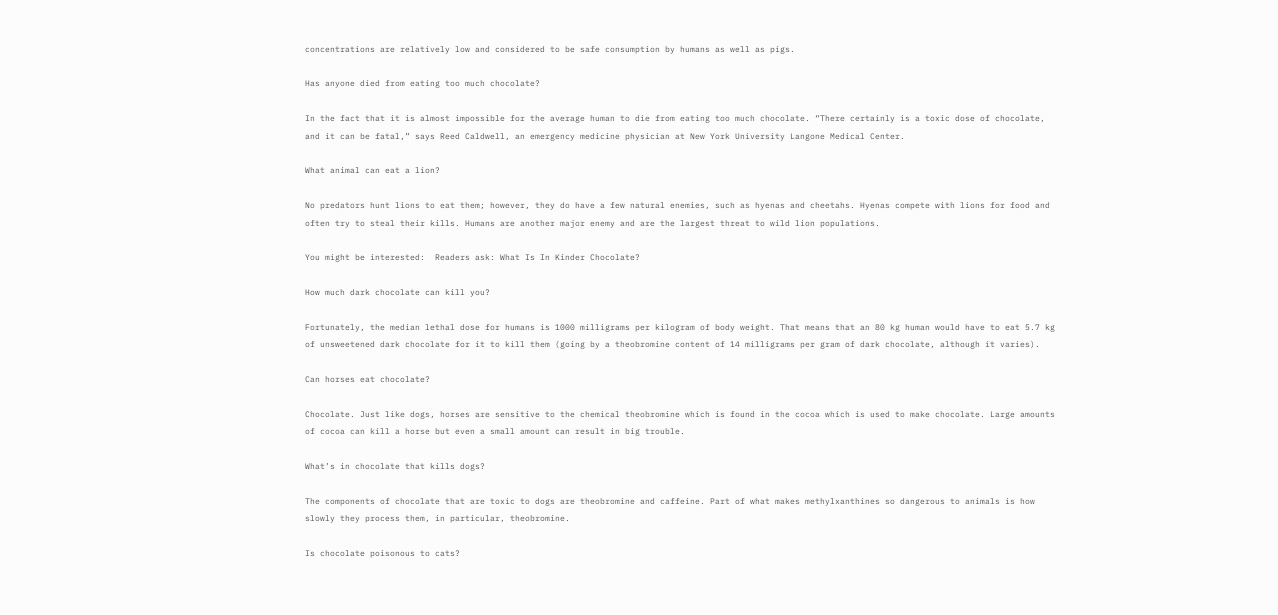concentrations are relatively low and considered to be safe consumption by humans as well as pigs.

Has anyone died from eating too much chocolate?

In the fact that it is almost impossible for the average human to die from eating too much chocolate. “There certainly is a toxic dose of chocolate, and it can be fatal,” says Reed Caldwell, an emergency medicine physician at New York University Langone Medical Center.

What animal can eat a lion?

No predators hunt lions to eat them; however, they do have a few natural enemies, such as hyenas and cheetahs. Hyenas compete with lions for food and often try to steal their kills. Humans are another major enemy and are the largest threat to wild lion populations.

You might be interested:  Readers ask: What Is In Kinder Chocolate?

How much dark chocolate can kill you?

Fortunately, the median lethal dose for humans is 1000 milligrams per kilogram of body weight. That means that an 80 kg human would have to eat 5.7 kg of unsweetened dark chocolate for it to kill them (going by a theobromine content of 14 milligrams per gram of dark chocolate, although it varies).

Can horses eat chocolate?

Chocolate. Just like dogs, horses are sensitive to the chemical theobromine which is found in the cocoa which is used to make chocolate. Large amounts of cocoa can kill a horse but even a small amount can result in big trouble.

What’s in chocolate that kills dogs?

The components of chocolate that are toxic to dogs are theobromine and caffeine. Part of what makes methylxanthines so dangerous to animals is how slowly they process them, in particular, theobromine.

Is chocolate poisonous to cats?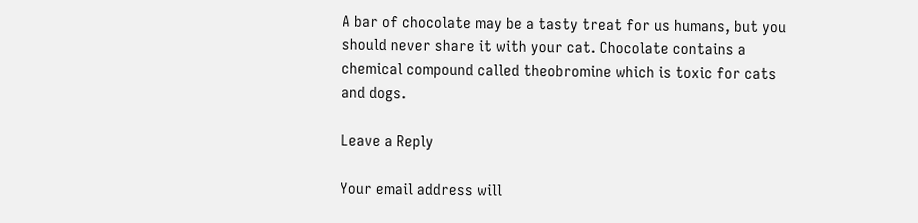A bar of chocolate may be a tasty treat for us humans, but you should never share it with your cat. Chocolate contains a chemical compound called theobromine which is toxic for cats and dogs.

Leave a Reply

Your email address will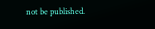not be published.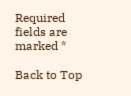Required fields are marked *

Back to Top